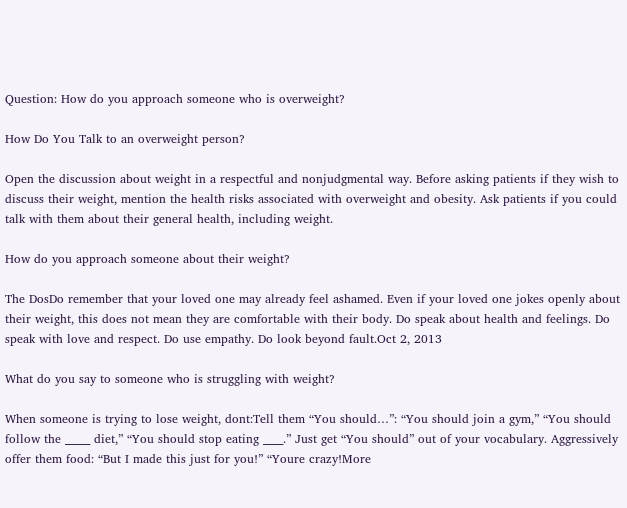Question: How do you approach someone who is overweight?

How Do You Talk to an overweight person?

Open the discussion about weight in a respectful and nonjudgmental way. Before asking patients if they wish to discuss their weight, mention the health risks associated with overweight and obesity. Ask patients if you could talk with them about their general health, including weight.

How do you approach someone about their weight?

The DosDo remember that your loved one may already feel ashamed. Even if your loved one jokes openly about their weight, this does not mean they are comfortable with their body. Do speak about health and feelings. Do speak with love and respect. Do use empathy. Do look beyond fault.Oct 2, 2013

What do you say to someone who is struggling with weight?

When someone is trying to lose weight, dont:Tell them “You should…”: “You should join a gym,” “You should follow the _____ diet,” “You should stop eating ____.” Just get “You should” out of your vocabulary. Aggressively offer them food: “But I made this just for you!” “Youre crazy!More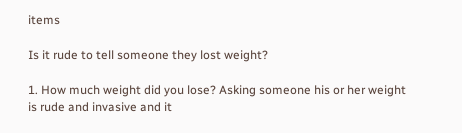items

Is it rude to tell someone they lost weight?

1. How much weight did you lose? Asking someone his or her weight is rude and invasive and it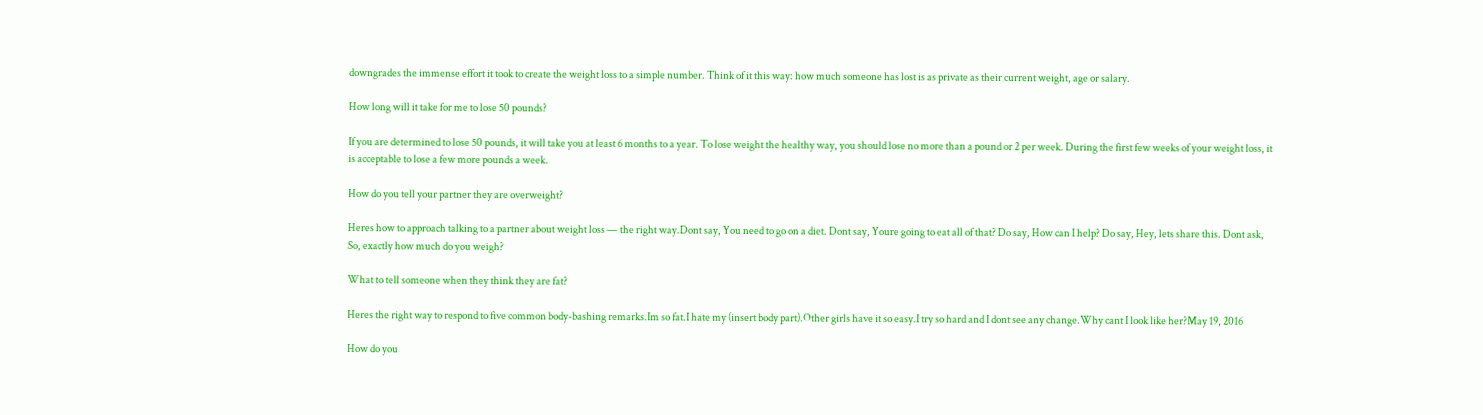downgrades the immense effort it took to create the weight loss to a simple number. Think of it this way: how much someone has lost is as private as their current weight, age or salary.

How long will it take for me to lose 50 pounds?

If you are determined to lose 50 pounds, it will take you at least 6 months to a year. To lose weight the healthy way, you should lose no more than a pound or 2 per week. During the first few weeks of your weight loss, it is acceptable to lose a few more pounds a week.

How do you tell your partner they are overweight?

Heres how to approach talking to a partner about weight loss — the right way.Dont say, You need to go on a diet. Dont say, Youre going to eat all of that? Do say, How can I help? Do say, Hey, lets share this. Dont ask, So, exactly how much do you weigh?

What to tell someone when they think they are fat?

Heres the right way to respond to five common body-bashing remarks.Im so fat.I hate my (insert body part).Other girls have it so easy.I try so hard and I dont see any change.Why cant I look like her?May 19, 2016

How do you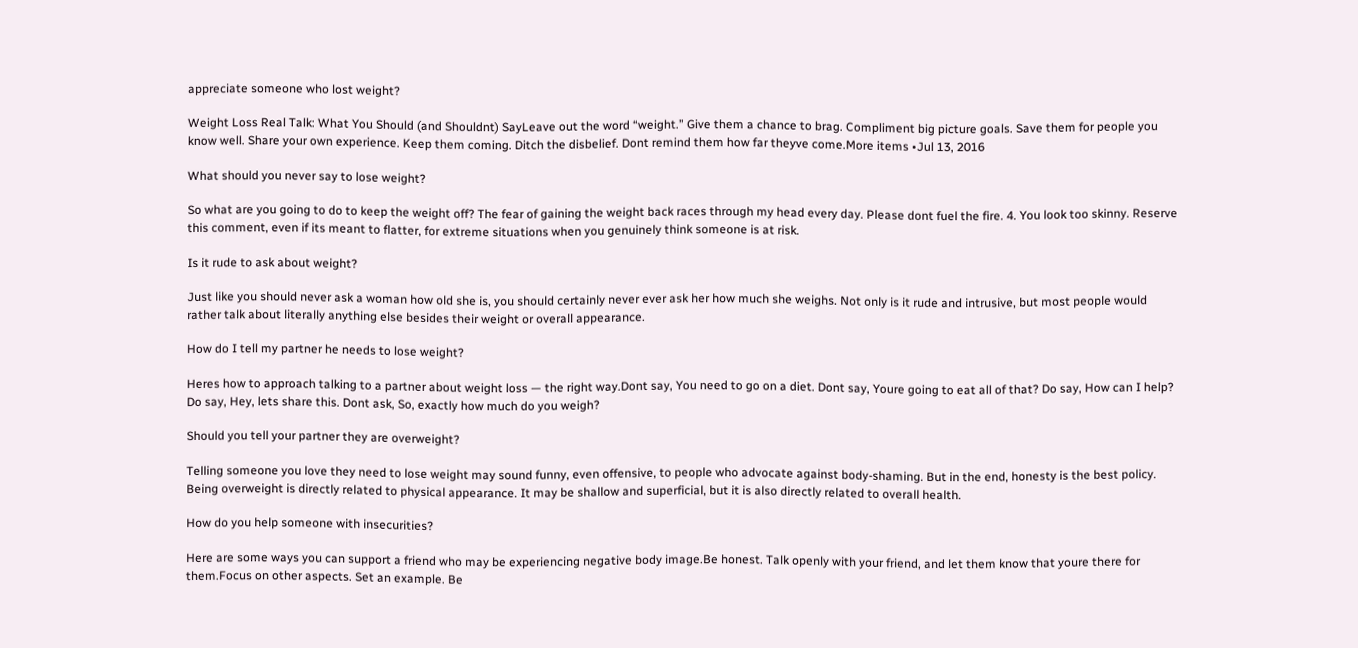appreciate someone who lost weight?

Weight Loss Real Talk: What You Should (and Shouldnt) SayLeave out the word “weight.” Give them a chance to brag. Compliment big picture goals. Save them for people you know well. Share your own experience. Keep them coming. Ditch the disbelief. Dont remind them how far theyve come.More items •Jul 13, 2016

What should you never say to lose weight?

So what are you going to do to keep the weight off? The fear of gaining the weight back races through my head every day. Please dont fuel the fire. 4. You look too skinny. Reserve this comment, even if its meant to flatter, for extreme situations when you genuinely think someone is at risk.

Is it rude to ask about weight?

Just like you should never ask a woman how old she is, you should certainly never ever ask her how much she weighs. Not only is it rude and intrusive, but most people would rather talk about literally anything else besides their weight or overall appearance.

How do I tell my partner he needs to lose weight?

Heres how to approach talking to a partner about weight loss — the right way.Dont say, You need to go on a diet. Dont say, Youre going to eat all of that? Do say, How can I help? Do say, Hey, lets share this. Dont ask, So, exactly how much do you weigh?

Should you tell your partner they are overweight?

Telling someone you love they need to lose weight may sound funny, even offensive, to people who advocate against body-shaming. But in the end, honesty is the best policy. Being overweight is directly related to physical appearance. It may be shallow and superficial, but it is also directly related to overall health.

How do you help someone with insecurities?

Here are some ways you can support a friend who may be experiencing negative body image.Be honest. Talk openly with your friend, and let them know that youre there for them.Focus on other aspects. Set an example. Be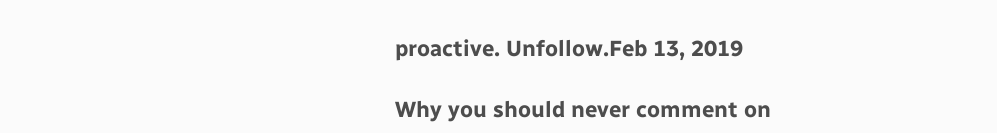proactive. Unfollow.Feb 13, 2019

Why you should never comment on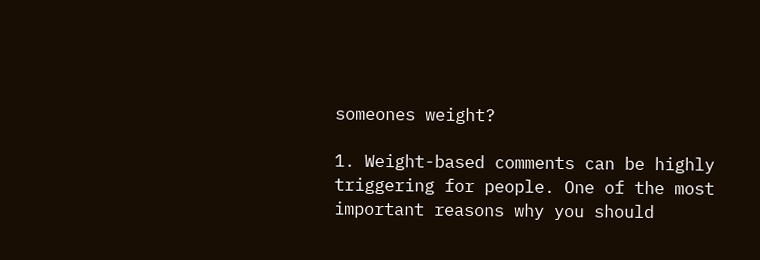someones weight?

1. Weight-based comments can be highly triggering for people. One of the most important reasons why you should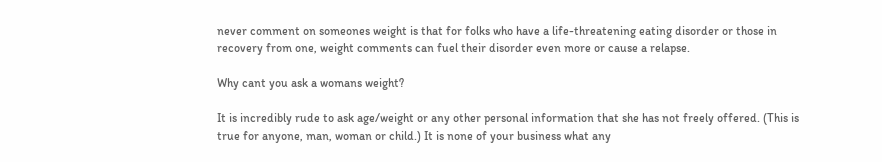never comment on someones weight is that for folks who have a life-threatening eating disorder or those in recovery from one, weight comments can fuel their disorder even more or cause a relapse.

Why cant you ask a womans weight?

It is incredibly rude to ask age/weight or any other personal information that she has not freely offered. (This is true for anyone, man, woman or child.) It is none of your business what any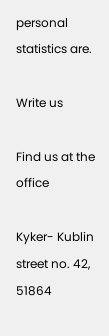personal statistics are.

Write us

Find us at the office

Kyker- Kublin street no. 42, 51864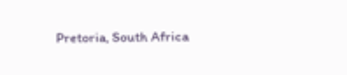Pretoria, South Africa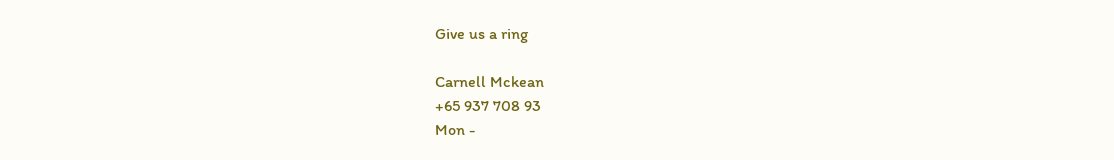Give us a ring

Carnell Mckean
+65 937 708 93
Mon -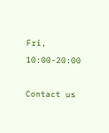Fri, 10:00-20:00

Contact us